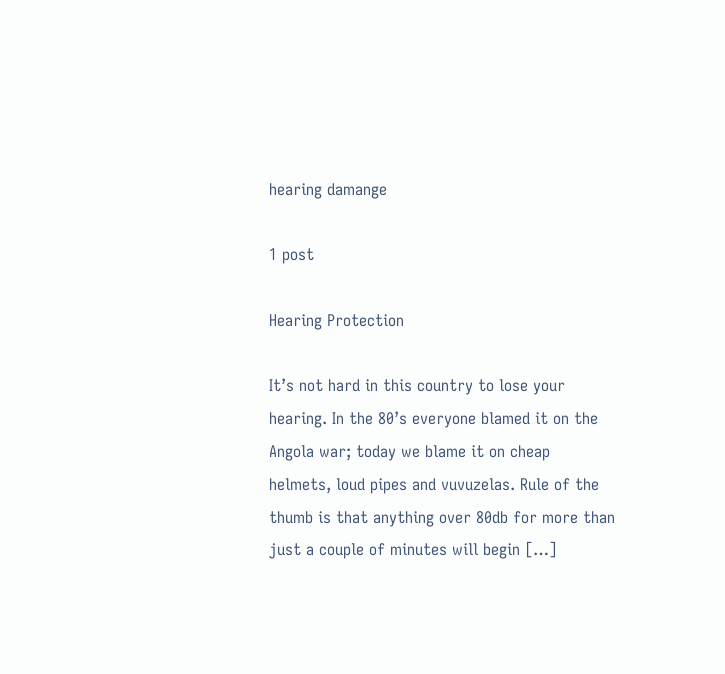hearing damange

1 post

Hearing Protection

It’s not hard in this country to lose your hearing. In the 80’s everyone blamed it on the Angola war; today we blame it on cheap helmets, loud pipes and vuvuzelas. Rule of the thumb is that anything over 80db for more than just a couple of minutes will begin […]